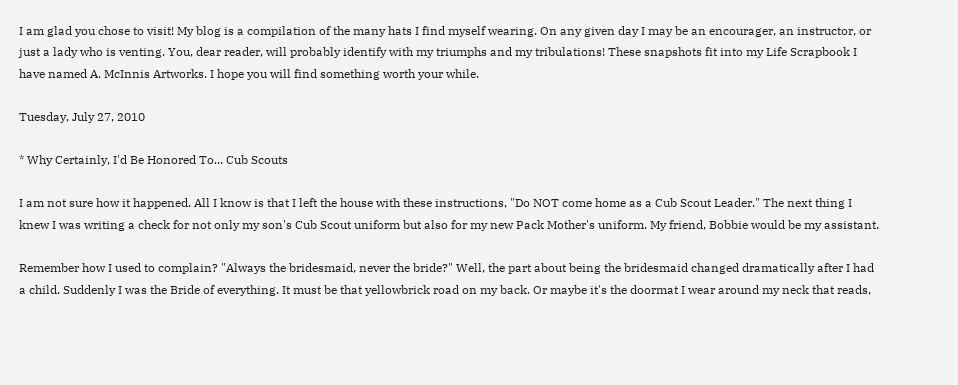I am glad you chose to visit! My blog is a compilation of the many hats I find myself wearing. On any given day I may be an encourager, an instructor, or just a lady who is venting. You, dear reader, will probably identify with my triumphs and my tribulations! These snapshots fit into my Life Scrapbook I have named A. McInnis Artworks. I hope you will find something worth your while.

Tuesday, July 27, 2010

* Why Certainly, I'd Be Honored To... Cub Scouts

I am not sure how it happened. All I know is that I left the house with these instructions, "Do NOT come home as a Cub Scout Leader." The next thing I knew I was writing a check for not only my son's Cub Scout uniform but also for my new Pack Mother's uniform. My friend, Bobbie would be my assistant.

Remember how I used to complain? "Always the bridesmaid, never the bride?" Well, the part about being the bridesmaid changed dramatically after I had a child. Suddenly I was the Bride of everything. It must be that yellowbrick road on my back. Or maybe it's the doormat I wear around my neck that reads,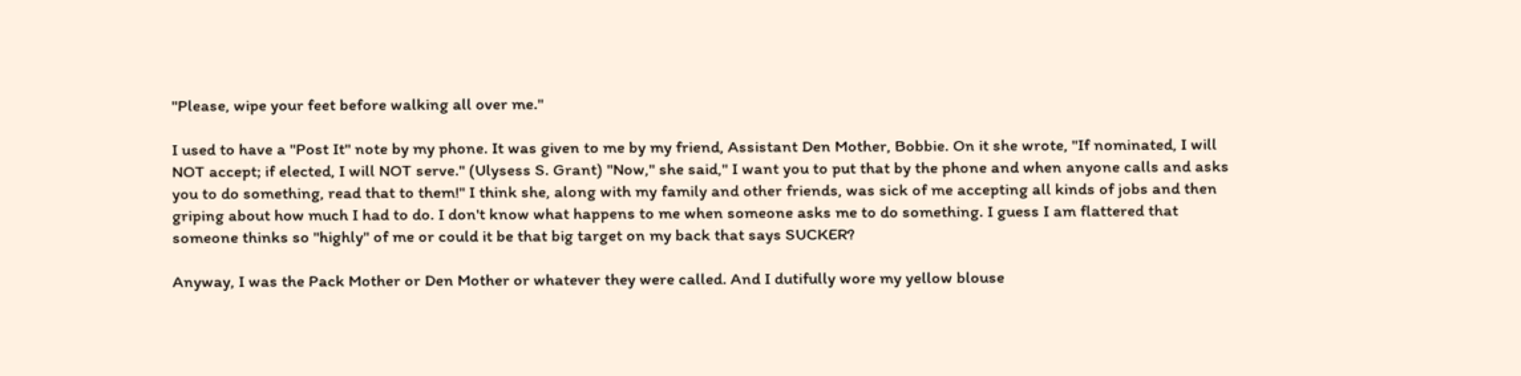"Please, wipe your feet before walking all over me."

I used to have a "Post It" note by my phone. It was given to me by my friend, Assistant Den Mother, Bobbie. On it she wrote, "If nominated, I will NOT accept; if elected, I will NOT serve." (Ulysess S. Grant) "Now," she said," I want you to put that by the phone and when anyone calls and asks you to do something, read that to them!" I think she, along with my family and other friends, was sick of me accepting all kinds of jobs and then griping about how much I had to do. I don't know what happens to me when someone asks me to do something. I guess I am flattered that someone thinks so "highly" of me or could it be that big target on my back that says SUCKER?

Anyway, I was the Pack Mother or Den Mother or whatever they were called. And I dutifully wore my yellow blouse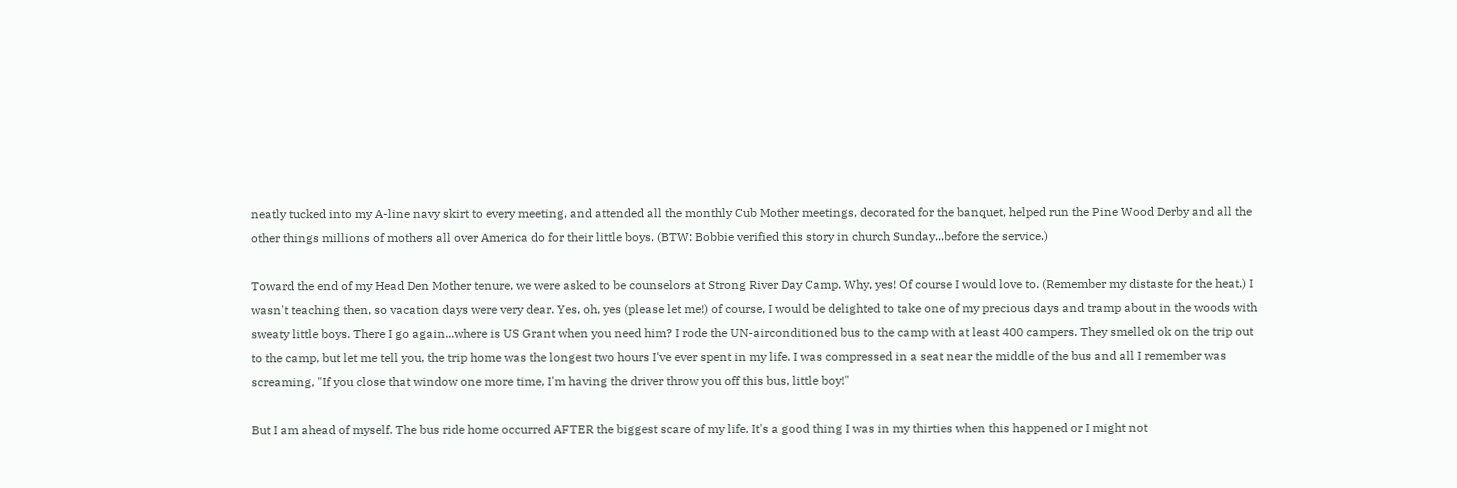neatly tucked into my A-line navy skirt to every meeting, and attended all the monthly Cub Mother meetings, decorated for the banquet, helped run the Pine Wood Derby and all the other things millions of mothers all over America do for their little boys. (BTW: Bobbie verified this story in church Sunday...before the service.)

Toward the end of my Head Den Mother tenure, we were asked to be counselors at Strong River Day Camp. Why, yes! Of course I would love to. (Remember my distaste for the heat.) I wasn't teaching then, so vacation days were very dear. Yes, oh, yes (please let me!) of course, I would be delighted to take one of my precious days and tramp about in the woods with sweaty little boys. There I go again...where is US Grant when you need him? I rode the UN-airconditioned bus to the camp with at least 400 campers. They smelled ok on the trip out to the camp, but let me tell you, the trip home was the longest two hours I've ever spent in my life. I was compressed in a seat near the middle of the bus and all I remember was screaming, "If you close that window one more time, I'm having the driver throw you off this bus, little boy!"

But I am ahead of myself. The bus ride home occurred AFTER the biggest scare of my life. It's a good thing I was in my thirties when this happened or I might not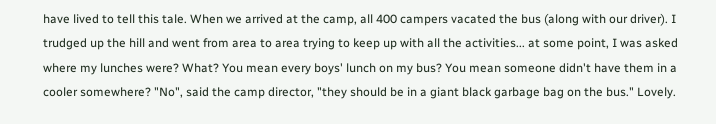have lived to tell this tale. When we arrived at the camp, all 400 campers vacated the bus (along with our driver). I trudged up the hill and went from area to area trying to keep up with all the activities... at some point, I was asked where my lunches were? What? You mean every boys' lunch on my bus? You mean someone didn't have them in a cooler somewhere? "No", said the camp director, "they should be in a giant black garbage bag on the bus." Lovely.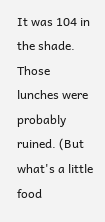It was 104 in the shade. Those lunches were probably ruined. (But what's a little food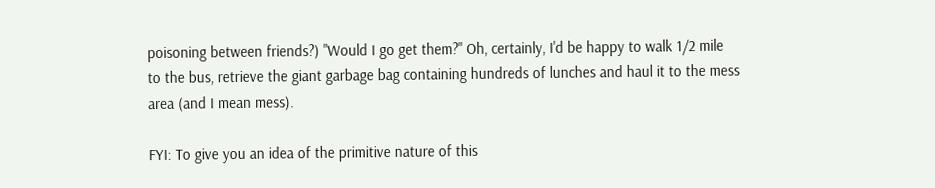poisoning between friends?) "Would I go get them?" Oh, certainly, I'd be happy to walk 1/2 mile to the bus, retrieve the giant garbage bag containing hundreds of lunches and haul it to the mess area (and I mean mess).

FYI: To give you an idea of the primitive nature of this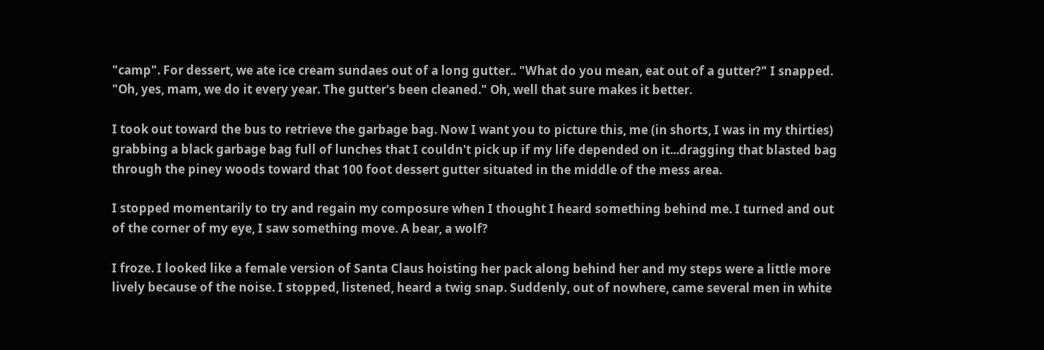"camp". For dessert, we ate ice cream sundaes out of a long gutter.. "What do you mean, eat out of a gutter?" I snapped. "Oh, yes, mam, we do it every year. The gutter's been cleaned." Oh, well that sure makes it better.

I took out toward the bus to retrieve the garbage bag. Now I want you to picture this, me (in shorts, I was in my thirties) grabbing a black garbage bag full of lunches that I couldn't pick up if my life depended on it...dragging that blasted bag through the piney woods toward that 100 foot dessert gutter situated in the middle of the mess area.

I stopped momentarily to try and regain my composure when I thought I heard something behind me. I turned and out of the corner of my eye, I saw something move. A bear, a wolf?

I froze. I looked like a female version of Santa Claus hoisting her pack along behind her and my steps were a little more lively because of the noise. I stopped, listened, heard a twig snap. Suddenly, out of nowhere, came several men in white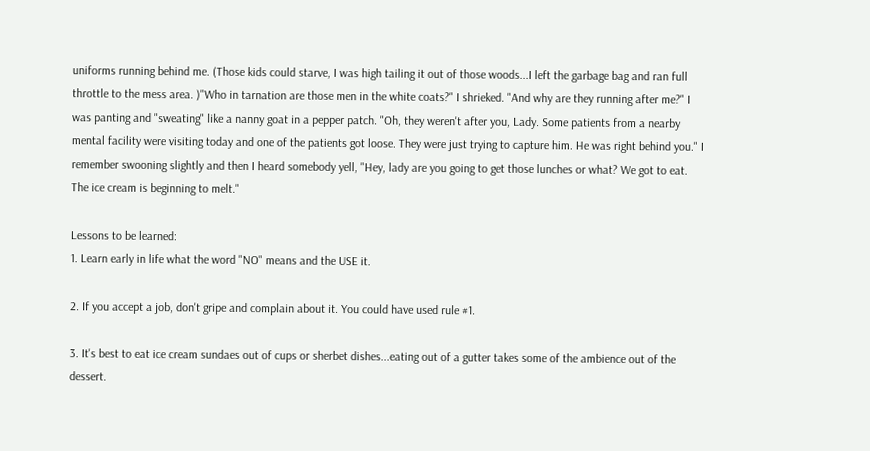uniforms running behind me. (Those kids could starve, I was high tailing it out of those woods...I left the garbage bag and ran full throttle to the mess area. )"Who in tarnation are those men in the white coats?" I shrieked. "And why are they running after me?" I was panting and "sweating" like a nanny goat in a pepper patch. "Oh, they weren't after you, Lady. Some patients from a nearby mental facility were visiting today and one of the patients got loose. They were just trying to capture him. He was right behind you." I remember swooning slightly and then I heard somebody yell, "Hey, lady are you going to get those lunches or what? We got to eat. The ice cream is beginning to melt."

Lessons to be learned:
1. Learn early in life what the word "NO" means and the USE it.

2. If you accept a job, don't gripe and complain about it. You could have used rule #1.

3. It's best to eat ice cream sundaes out of cups or sherbet dishes...eating out of a gutter takes some of the ambience out of the dessert.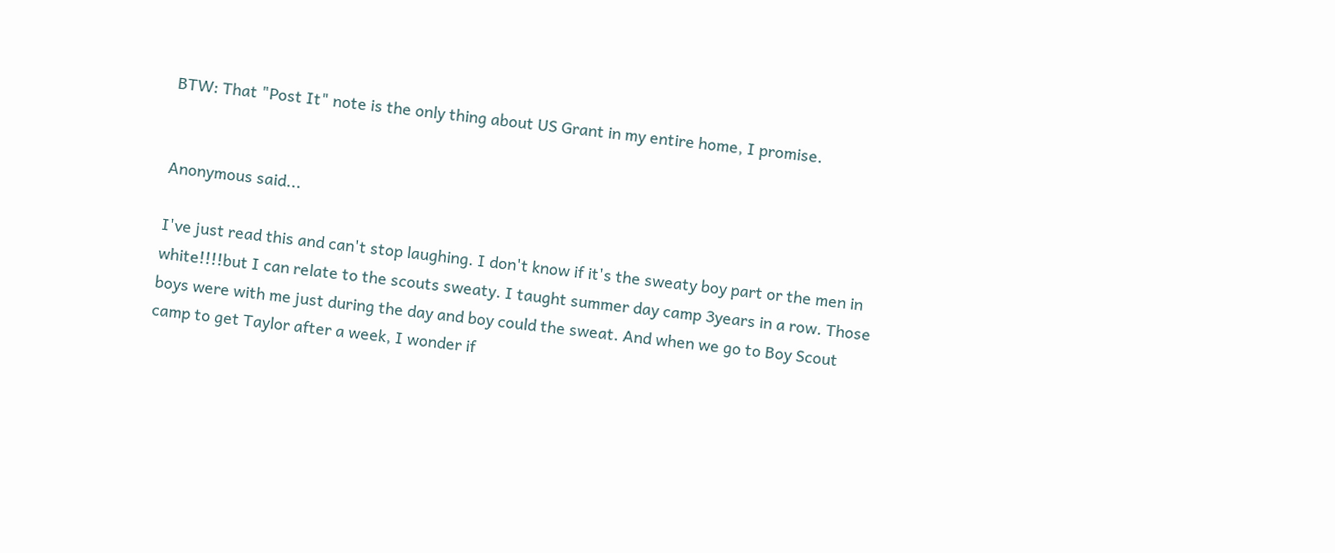BTW: That "Post It" note is the only thing about US Grant in my entire home, I promise.


Anonymous said...

I've just read this and can't stop laughing. I don't know if it's the sweaty boy part or the men in white!!!!but I can relate to the scouts sweaty. I taught summer day camp 3years in a row. Those boys were with me just during the day and boy could the sweat. And when we go to Boy Scout camp to get Taylor after a week, I wonder if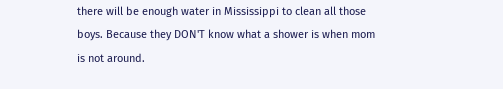there will be enough water in Mississippi to clean all those boys. Because they DON'T know what a shower is when mom is not around.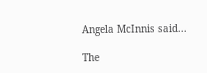Angela McInnis said...

The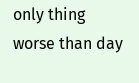only thing worse than day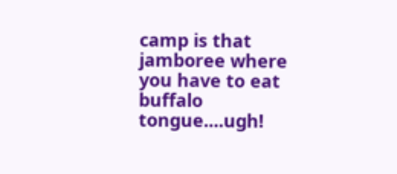camp is that jamboree where you have to eat buffalo tongue....ugh!